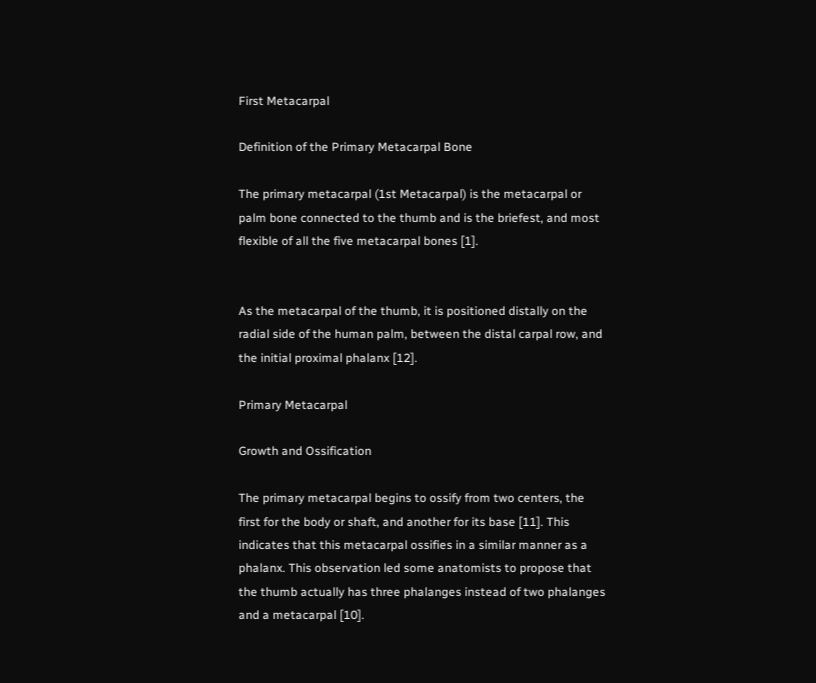First Metacarpal

Definition of the Primary Metacarpal Bone

The primary metacarpal (1st Metacarpal) is the metacarpal or palm bone connected to the thumb and is the briefest, and most flexible of all the five metacarpal bones [1].


As the metacarpal of the thumb, it is positioned distally on the radial side of the human palm, between the distal carpal row, and the initial proximal phalanx [12].

Primary Metacarpal

Growth and Ossification

The primary metacarpal begins to ossify from two centers, the first for the body or shaft, and another for its base [11]. This indicates that this metacarpal ossifies in a similar manner as a phalanx. This observation led some anatomists to propose that the thumb actually has three phalanges instead of two phalanges and a metacarpal [10].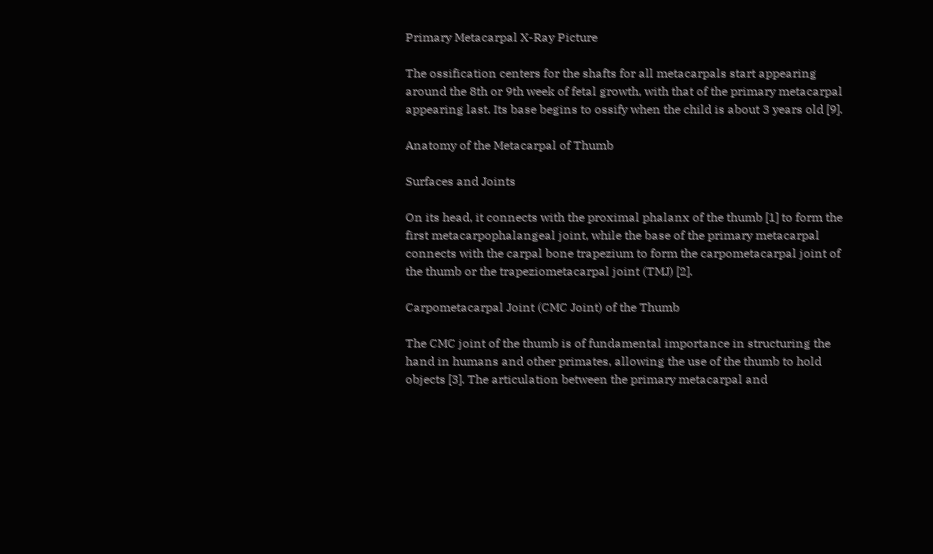Primary Metacarpal X-Ray Picture

The ossification centers for the shafts for all metacarpals start appearing around the 8th or 9th week of fetal growth, with that of the primary metacarpal appearing last. Its base begins to ossify when the child is about 3 years old [9].

Anatomy of the Metacarpal of Thumb

Surfaces and Joints

On its head, it connects with the proximal phalanx of the thumb [1] to form the first metacarpophalangeal joint, while the base of the primary metacarpal connects with the carpal bone trapezium to form the carpometacarpal joint of the thumb or the trapeziometacarpal joint (TMJ) [2].

Carpometacarpal Joint (CMC Joint) of the Thumb

The CMC joint of the thumb is of fundamental importance in structuring the hand in humans and other primates, allowing the use of the thumb to hold objects [3]. The articulation between the primary metacarpal and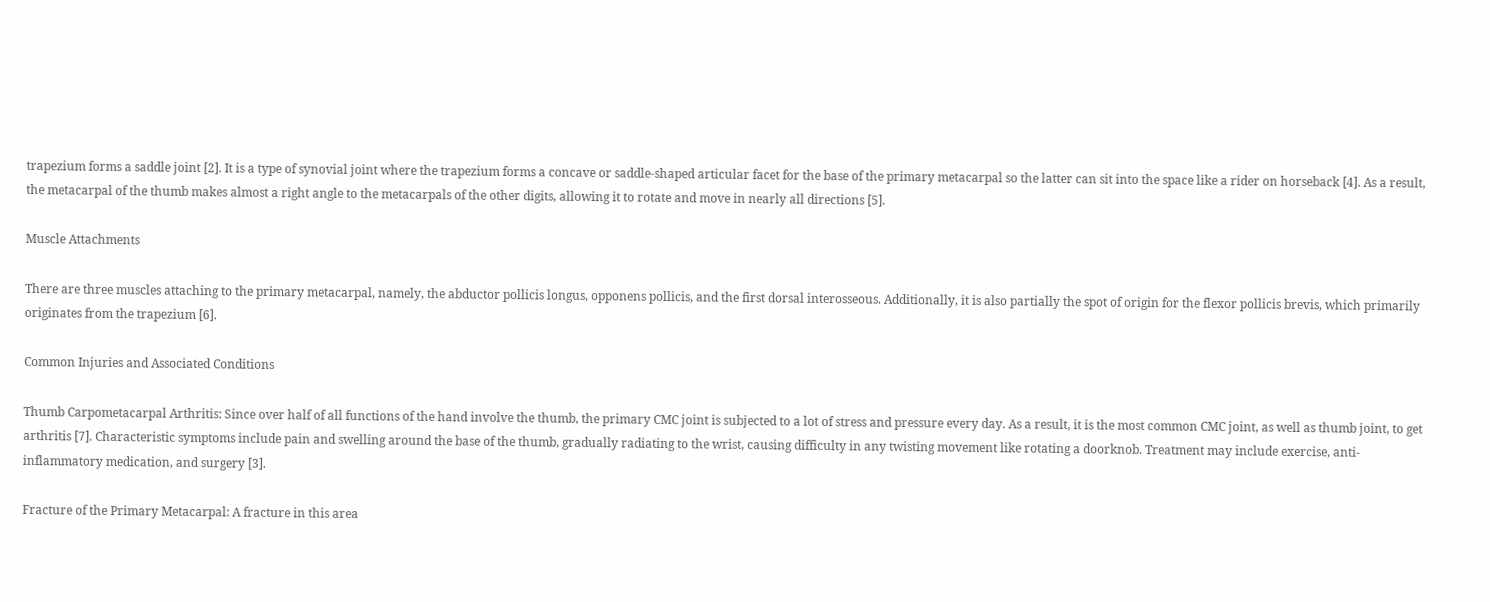trapezium forms a saddle joint [2]. It is a type of synovial joint where the trapezium forms a concave or saddle-shaped articular facet for the base of the primary metacarpal so the latter can sit into the space like a rider on horseback [4]. As a result, the metacarpal of the thumb makes almost a right angle to the metacarpals of the other digits, allowing it to rotate and move in nearly all directions [5].

Muscle Attachments

There are three muscles attaching to the primary metacarpal, namely, the abductor pollicis longus, opponens pollicis, and the first dorsal interosseous. Additionally, it is also partially the spot of origin for the flexor pollicis brevis, which primarily originates from the trapezium [6].

Common Injuries and Associated Conditions

Thumb Carpometacarpal Arthritis: Since over half of all functions of the hand involve the thumb, the primary CMC joint is subjected to a lot of stress and pressure every day. As a result, it is the most common CMC joint, as well as thumb joint, to get arthritis [7]. Characteristic symptoms include pain and swelling around the base of the thumb, gradually radiating to the wrist, causing difficulty in any twisting movement like rotating a doorknob. Treatment may include exercise, anti-inflammatory medication, and surgery [3].

Fracture of the Primary Metacarpal: A fracture in this area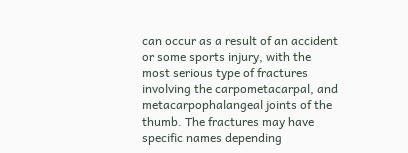can occur as a result of an accident or some sports injury, with the most serious type of fractures involving the carpometacarpal, and metacarpophalangeal joints of the thumb. The fractures may have specific names depending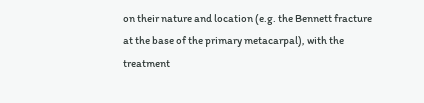on their nature and location (e.g. the Bennett fracture at the base of the primary metacarpal), with the treatment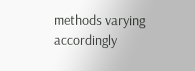methods varying accordingly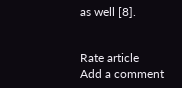as well [8].


Rate article
Add a comment